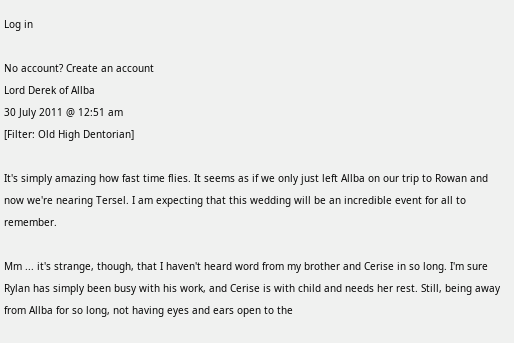Log in

No account? Create an account
Lord Derek of Allba
30 July 2011 @ 12:51 am
[Filter: Old High Dentorian]

It's simply amazing how fast time flies. It seems as if we only just left Allba on our trip to Rowan and now we're nearing Tersel. I am expecting that this wedding will be an incredible event for all to remember.

Mm ... it's strange, though, that I haven't heard word from my brother and Cerise in so long. I'm sure Rylan has simply been busy with his work, and Cerise is with child and needs her rest. Still, being away from Allba for so long, not having eyes and ears open to the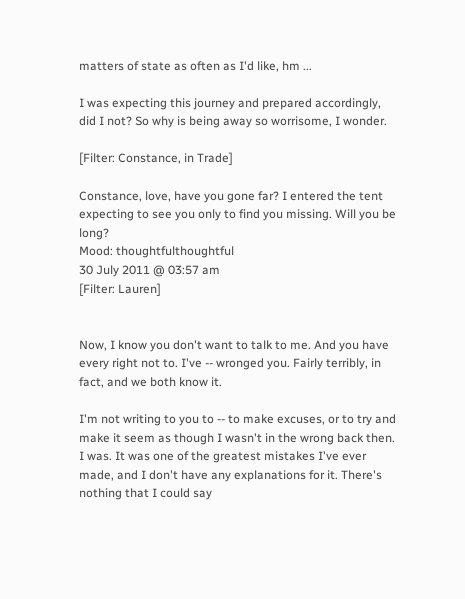matters of state as often as I'd like, hm ...

I was expecting this journey and prepared accordingly, did I not? So why is being away so worrisome, I wonder.

[Filter: Constance, in Trade]

Constance, love, have you gone far? I entered the tent expecting to see you only to find you missing. Will you be long?
Mood: thoughtfulthoughtful
30 July 2011 @ 03:57 am
[Filter: Lauren]


Now, I know you don't want to talk to me. And you have every right not to. I've -- wronged you. Fairly terribly, in fact, and we both know it.

I'm not writing to you to -- to make excuses, or to try and make it seem as though I wasn't in the wrong back then. I was. It was one of the greatest mistakes I've ever made, and I don't have any explanations for it. There's nothing that I could say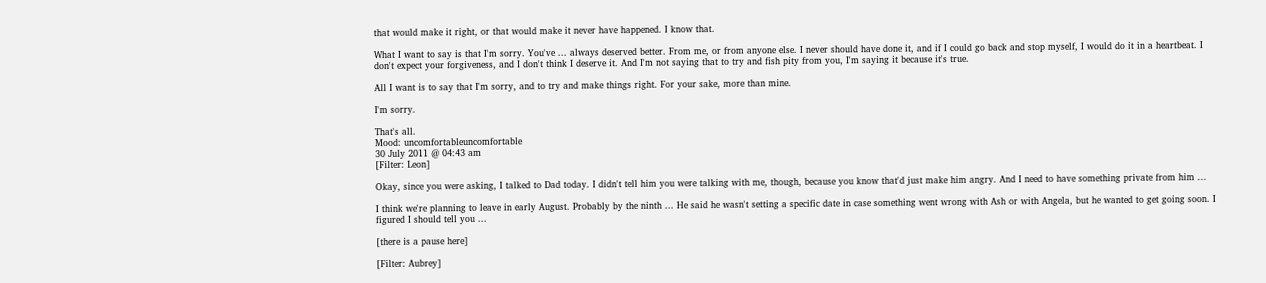that would make it right, or that would make it never have happened. I know that.

What I want to say is that I'm sorry. You've ... always deserved better. From me, or from anyone else. I never should have done it, and if I could go back and stop myself, I would do it in a heartbeat. I don't expect your forgiveness, and I don't think I deserve it. And I'm not saying that to try and fish pity from you, I'm saying it because it's true.

All I want is to say that I'm sorry, and to try and make things right. For your sake, more than mine.

I'm sorry.

That's all.
Mood: uncomfortableuncomfortable
30 July 2011 @ 04:43 am
[Filter: Leon]

Okay, since you were asking, I talked to Dad today. I didn't tell him you were talking with me, though, because you know that'd just make him angry. And I need to have something private from him ...

I think we're planning to leave in early August. Probably by the ninth ... He said he wasn't setting a specific date in case something went wrong with Ash or with Angela, but he wanted to get going soon. I figured I should tell you ...

[there is a pause here]

[Filter: Aubrey]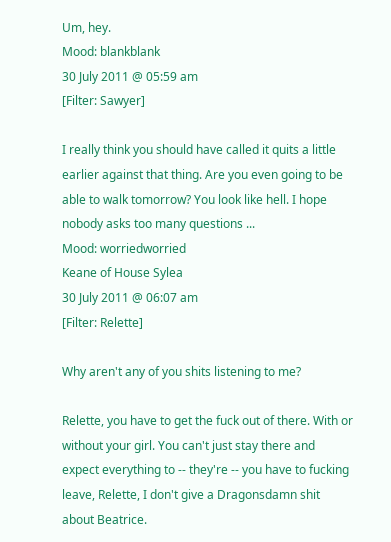Um, hey.
Mood: blankblank
30 July 2011 @ 05:59 am
[Filter: Sawyer]

I really think you should have called it quits a little earlier against that thing. Are you even going to be able to walk tomorrow? You look like hell. I hope nobody asks too many questions ...
Mood: worriedworried
Keane of House Sylea
30 July 2011 @ 06:07 am
[Filter: Relette]

Why aren't any of you shits listening to me?

Relette, you have to get the fuck out of there. With or without your girl. You can't just stay there and expect everything to -- they're -- you have to fucking leave, Relette, I don't give a Dragonsdamn shit about Beatrice.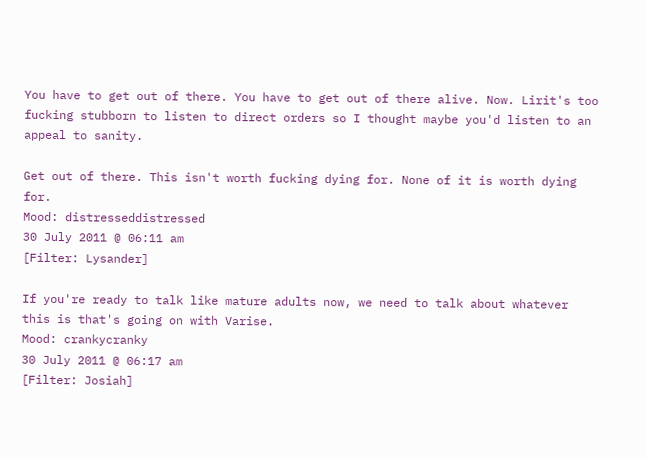You have to get out of there. You have to get out of there alive. Now. Lirit's too fucking stubborn to listen to direct orders so I thought maybe you'd listen to an appeal to sanity.

Get out of there. This isn't worth fucking dying for. None of it is worth dying for.
Mood: distresseddistressed
30 July 2011 @ 06:11 am
[Filter: Lysander]

If you're ready to talk like mature adults now, we need to talk about whatever this is that's going on with Varise.
Mood: crankycranky
30 July 2011 @ 06:17 am
[Filter: Josiah]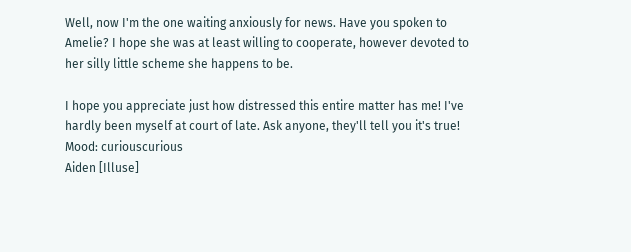Well, now I'm the one waiting anxiously for news. Have you spoken to Amelie? I hope she was at least willing to cooperate, however devoted to her silly little scheme she happens to be.

I hope you appreciate just how distressed this entire matter has me! I've hardly been myself at court of late. Ask anyone, they'll tell you it's true!
Mood: curiouscurious
Aiden [Illuse]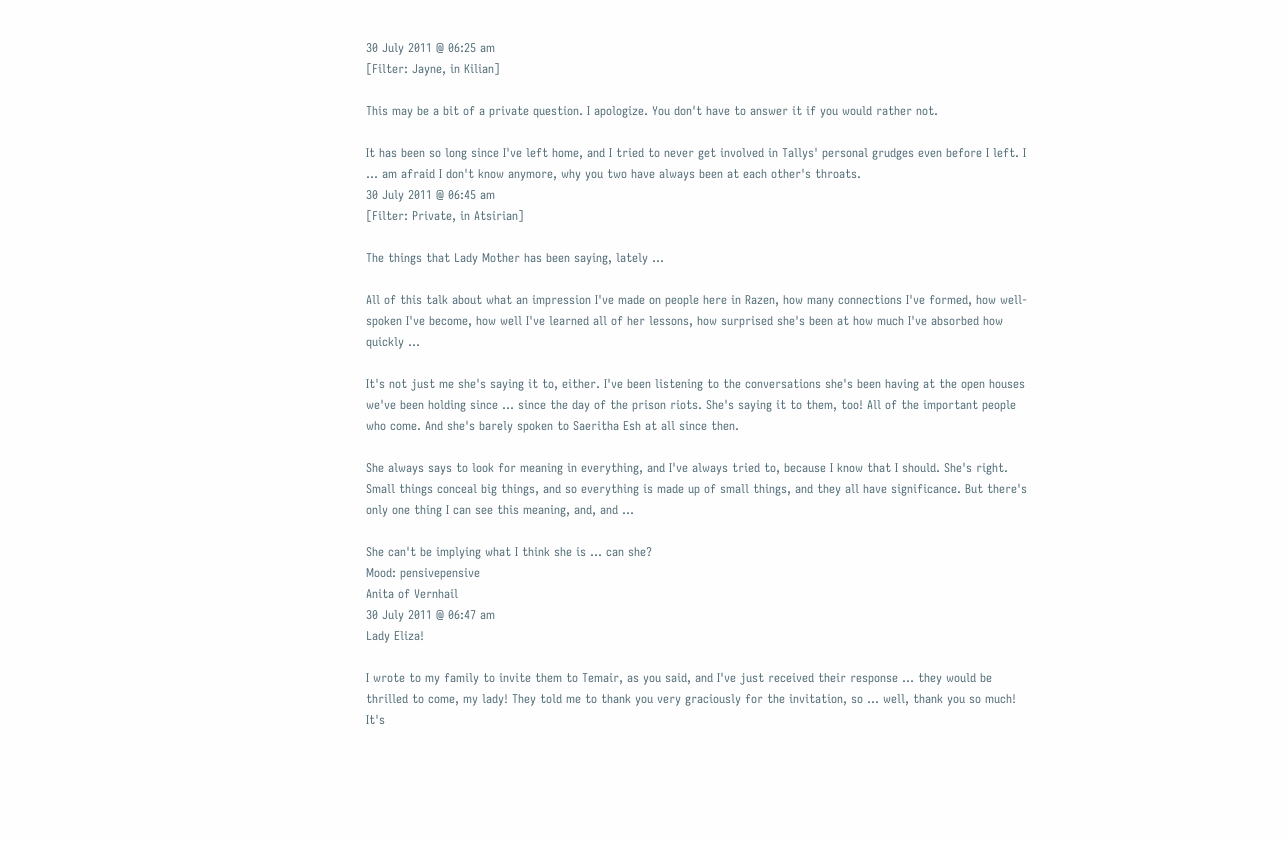30 July 2011 @ 06:25 am
[Filter: Jayne, in Kilian]

This may be a bit of a private question. I apologize. You don't have to answer it if you would rather not.

It has been so long since I've left home, and I tried to never get involved in Tallys' personal grudges even before I left. I ... am afraid I don't know anymore, why you two have always been at each other's throats.
30 July 2011 @ 06:45 am
[Filter: Private, in Atsirian]

The things that Lady Mother has been saying, lately ...

All of this talk about what an impression I've made on people here in Razen, how many connections I've formed, how well-spoken I've become, how well I've learned all of her lessons, how surprised she's been at how much I've absorbed how quickly ...

It's not just me she's saying it to, either. I've been listening to the conversations she's been having at the open houses we've been holding since ... since the day of the prison riots. She's saying it to them, too! All of the important people who come. And she's barely spoken to Saeritha Esh at all since then.

She always says to look for meaning in everything, and I've always tried to, because I know that I should. She's right. Small things conceal big things, and so everything is made up of small things, and they all have significance. But there's only one thing I can see this meaning, and, and ...

She can't be implying what I think she is ... can she?
Mood: pensivepensive
Anita of Vernhail
30 July 2011 @ 06:47 am
Lady Eliza!

I wrote to my family to invite them to Temair, as you said, and I've just received their response ... they would be thrilled to come, my lady! They told me to thank you very graciously for the invitation, so ... well, thank you so much! It's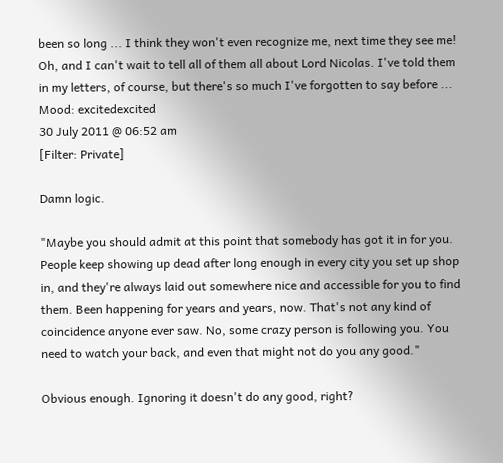been so long ... I think they won't even recognize me, next time they see me! Oh, and I can't wait to tell all of them all about Lord Nicolas. I've told them in my letters, of course, but there's so much I've forgotten to say before ...
Mood: excitedexcited
30 July 2011 @ 06:52 am
[Filter: Private]

Damn logic.

"Maybe you should admit at this point that somebody has got it in for you. People keep showing up dead after long enough in every city you set up shop in, and they're always laid out somewhere nice and accessible for you to find them. Been happening for years and years, now. That's not any kind of coincidence anyone ever saw. No, some crazy person is following you. You need to watch your back, and even that might not do you any good."

Obvious enough. Ignoring it doesn't do any good, right?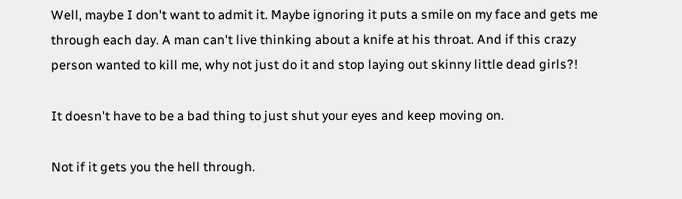Well, maybe I don't want to admit it. Maybe ignoring it puts a smile on my face and gets me through each day. A man can't live thinking about a knife at his throat. And if this crazy person wanted to kill me, why not just do it and stop laying out skinny little dead girls?!

It doesn't have to be a bad thing to just shut your eyes and keep moving on.

Not if it gets you the hell through.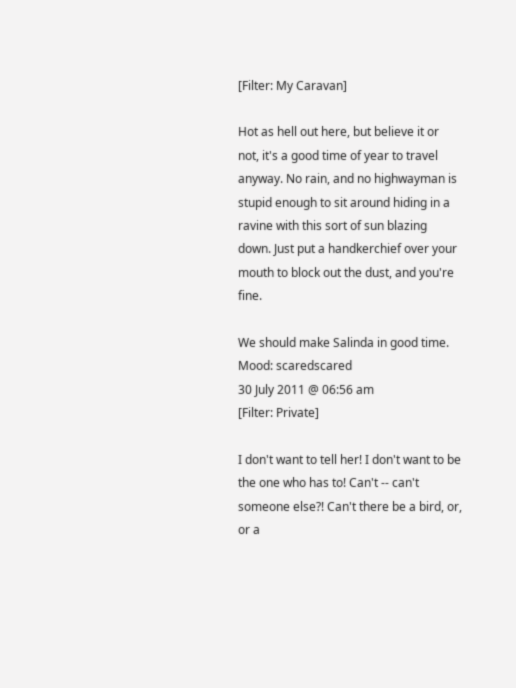[Filter: My Caravan]

Hot as hell out here, but believe it or not, it's a good time of year to travel anyway. No rain, and no highwayman is stupid enough to sit around hiding in a ravine with this sort of sun blazing down. Just put a handkerchief over your mouth to block out the dust, and you're fine.

We should make Salinda in good time.
Mood: scaredscared
30 July 2011 @ 06:56 am
[Filter: Private]

I don't want to tell her! I don't want to be the one who has to! Can't -- can't someone else?! Can't there be a bird, or, or a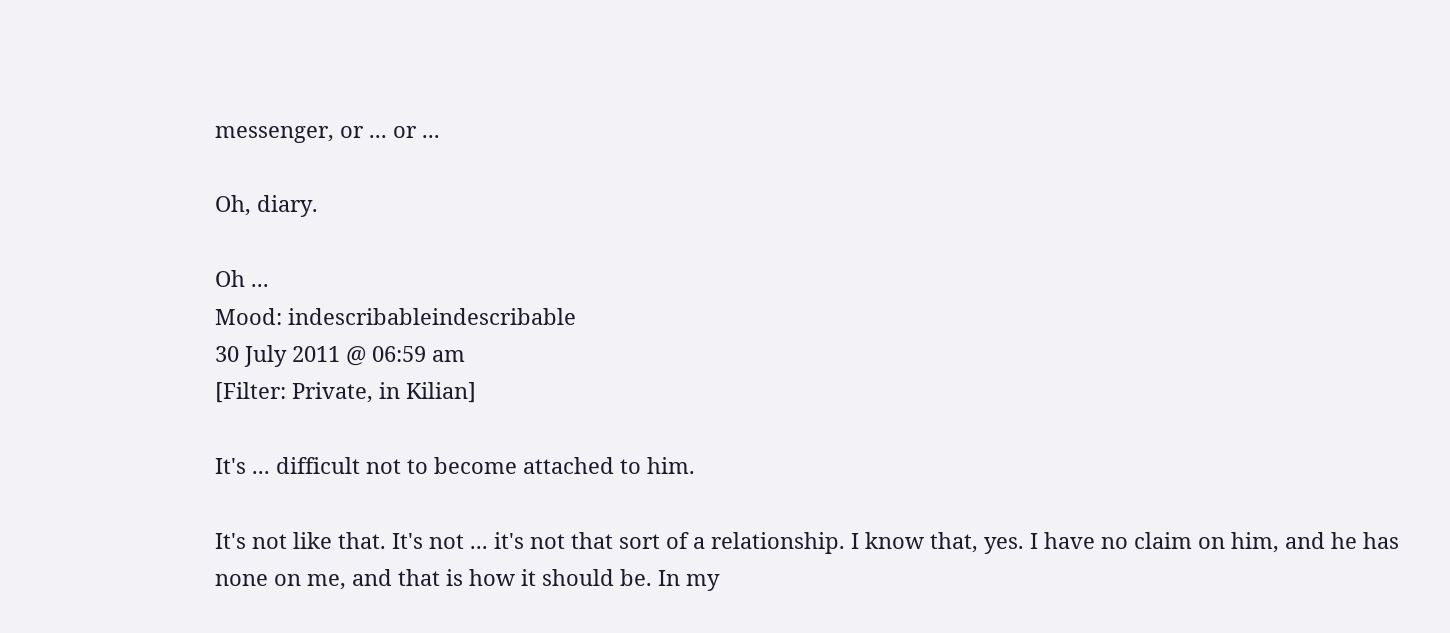messenger, or ... or ...

Oh, diary.

Oh ...
Mood: indescribableindescribable
30 July 2011 @ 06:59 am
[Filter: Private, in Kilian]

It's ... difficult not to become attached to him.

It's not like that. It's not ... it's not that sort of a relationship. I know that, yes. I have no claim on him, and he has none on me, and that is how it should be. In my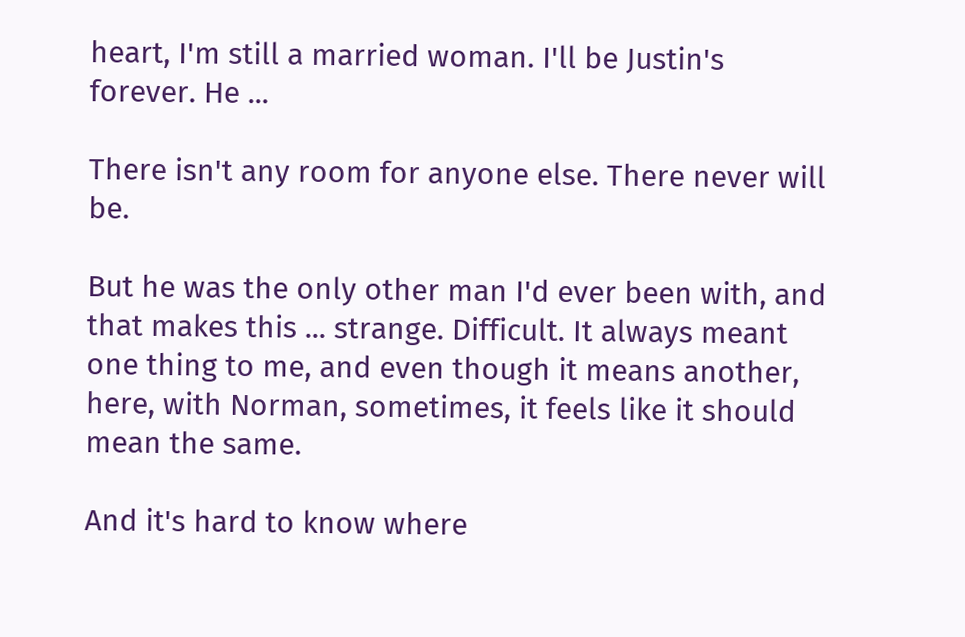heart, I'm still a married woman. I'll be Justin's forever. He ...

There isn't any room for anyone else. There never will be.

But he was the only other man I'd ever been with, and that makes this ... strange. Difficult. It always meant one thing to me, and even though it means another, here, with Norman, sometimes, it feels like it should mean the same.

And it's hard to know where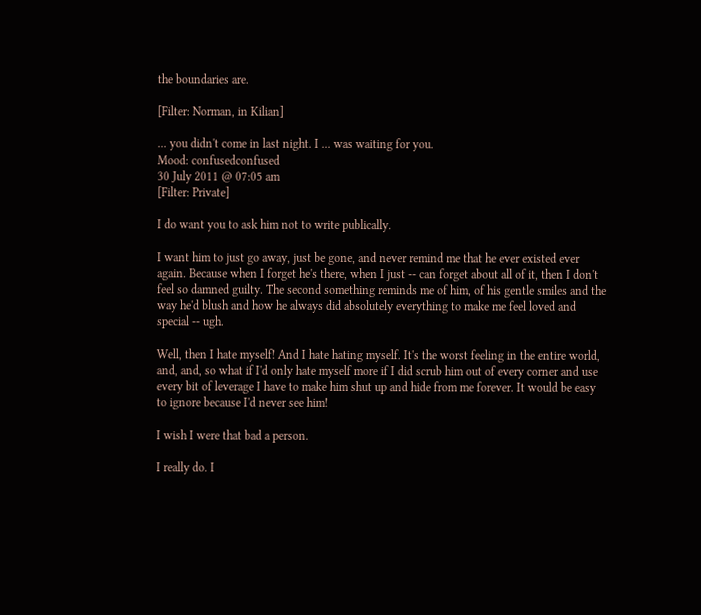the boundaries are.

[Filter: Norman, in Kilian]

... you didn't come in last night. I ... was waiting for you.
Mood: confusedconfused
30 July 2011 @ 07:05 am
[Filter: Private]

I do want you to ask him not to write publically.

I want him to just go away, just be gone, and never remind me that he ever existed ever again. Because when I forget he's there, when I just -- can forget about all of it, then I don't feel so damned guilty. The second something reminds me of him, of his gentle smiles and the way he'd blush and how he always did absolutely everything to make me feel loved and special -- ugh.

Well, then I hate myself! And I hate hating myself. It's the worst feeling in the entire world, and, and, so what if I'd only hate myself more if I did scrub him out of every corner and use every bit of leverage I have to make him shut up and hide from me forever. It would be easy to ignore because I'd never see him!

I wish I were that bad a person.

I really do. I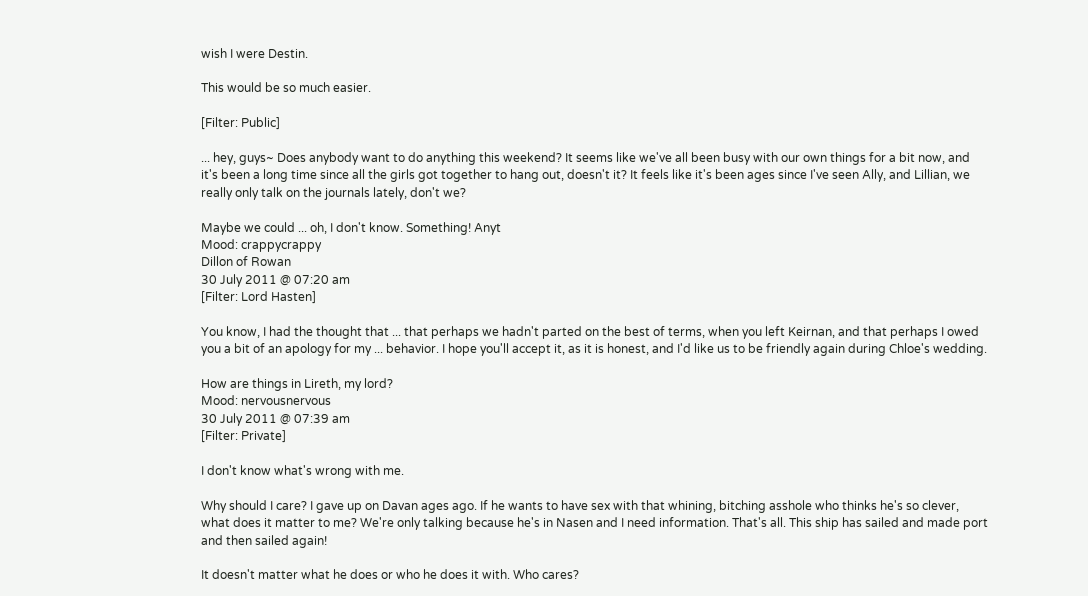wish I were Destin.

This would be so much easier.

[Filter: Public]

... hey, guys~ Does anybody want to do anything this weekend? It seems like we've all been busy with our own things for a bit now, and it's been a long time since all the girls got together to hang out, doesn't it? It feels like it's been ages since I've seen Ally, and Lillian, we really only talk on the journals lately, don't we?

Maybe we could ... oh, I don't know. Something! Anyt
Mood: crappycrappy
Dillon of Rowan
30 July 2011 @ 07:20 am
[Filter: Lord Hasten]

You know, I had the thought that ... that perhaps we hadn't parted on the best of terms, when you left Keirnan, and that perhaps I owed you a bit of an apology for my ... behavior. I hope you'll accept it, as it is honest, and I'd like us to be friendly again during Chloe's wedding.

How are things in Lireth, my lord?
Mood: nervousnervous
30 July 2011 @ 07:39 am
[Filter: Private]

I don't know what's wrong with me.

Why should I care? I gave up on Davan ages ago. If he wants to have sex with that whining, bitching asshole who thinks he's so clever, what does it matter to me? We're only talking because he's in Nasen and I need information. That's all. This ship has sailed and made port and then sailed again!

It doesn't matter what he does or who he does it with. Who cares?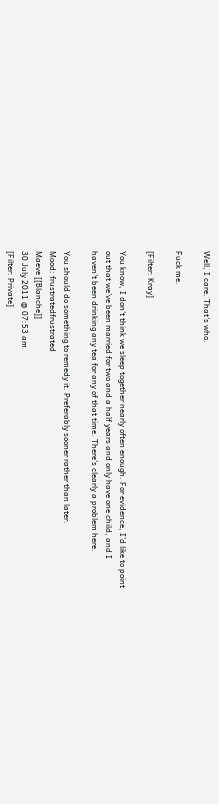Well, I care. That's who.

Fuck me.

[Filter: Kray]

You know, I don't think we sleep together nearly often enough. For evidence, I'd like to point out that we've been married for two and a half years and only have one child, and I haven't been drinking any tea for any of that time. There's clearly a problem here.

You should do something to remedy it. Preferably sooner rather than later.
Mood: frustratedfrustrated
Maeve [[Blanche]]
30 July 2011 @ 07:53 am
[Filter: Private]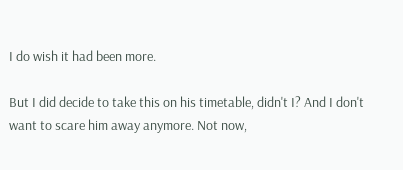I do wish it had been more.

But I did decide to take this on his timetable, didn't I? And I don't want to scare him away anymore. Not now,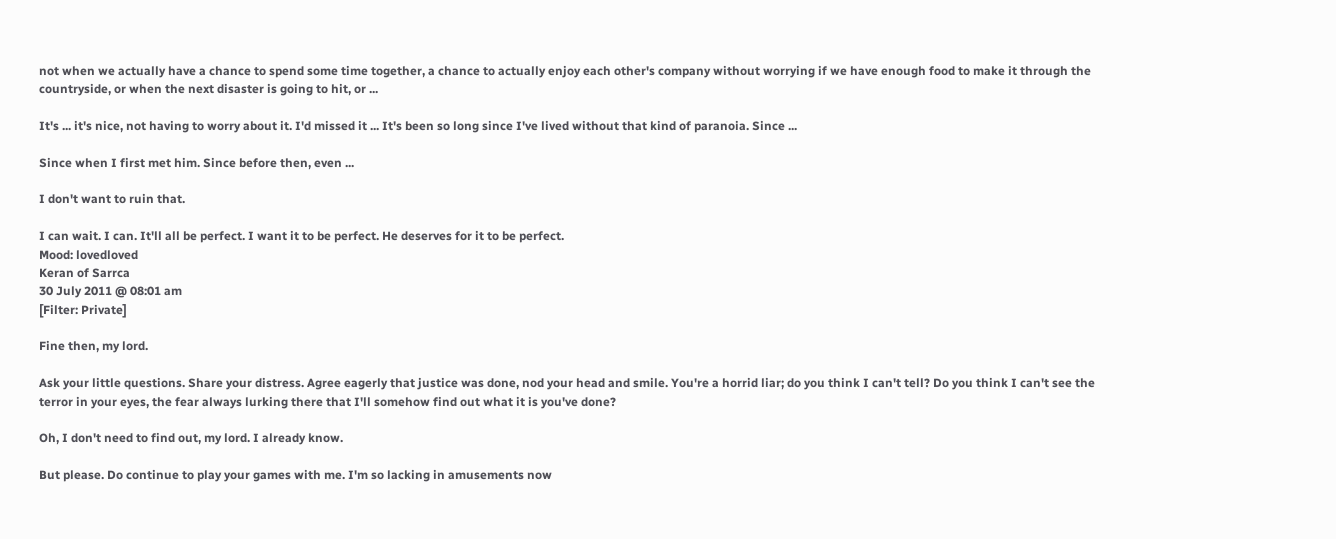not when we actually have a chance to spend some time together, a chance to actually enjoy each other's company without worrying if we have enough food to make it through the countryside, or when the next disaster is going to hit, or ...

It's ... it's nice, not having to worry about it. I'd missed it ... It's been so long since I've lived without that kind of paranoia. Since ...

Since when I first met him. Since before then, even ...

I don't want to ruin that.

I can wait. I can. It'll all be perfect. I want it to be perfect. He deserves for it to be perfect.
Mood: lovedloved
Keran of Sarrca
30 July 2011 @ 08:01 am
[Filter: Private]

Fine then, my lord.

Ask your little questions. Share your distress. Agree eagerly that justice was done, nod your head and smile. You're a horrid liar; do you think I can't tell? Do you think I can't see the terror in your eyes, the fear always lurking there that I'll somehow find out what it is you've done?

Oh, I don't need to find out, my lord. I already know.

But please. Do continue to play your games with me. I'm so lacking in amusements now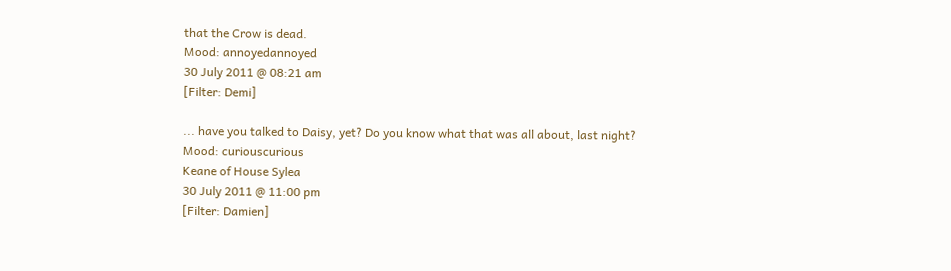that the Crow is dead.
Mood: annoyedannoyed
30 July 2011 @ 08:21 am
[Filter: Demi]

... have you talked to Daisy, yet? Do you know what that was all about, last night?
Mood: curiouscurious
Keane of House Sylea
30 July 2011 @ 11:00 pm
[Filter: Damien]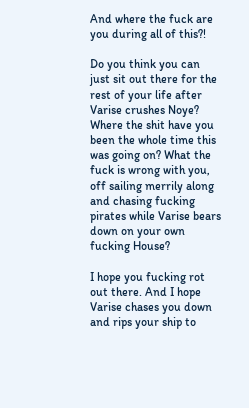And where the fuck are you during all of this?!

Do you think you can just sit out there for the rest of your life after Varise crushes Noye? Where the shit have you been the whole time this was going on? What the fuck is wrong with you, off sailing merrily along and chasing fucking pirates while Varise bears down on your own fucking House?

I hope you fucking rot out there. And I hope Varise chases you down and rips your ship to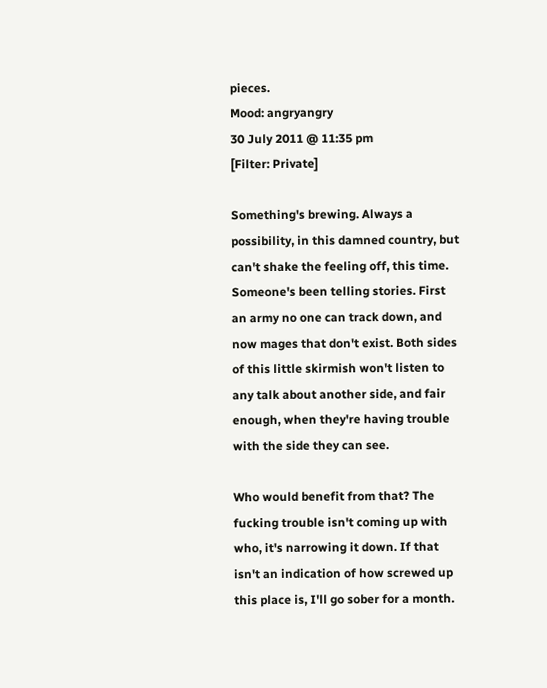pieces.
Mood: angryangry
30 July 2011 @ 11:35 pm
[Filter: Private]

Something's brewing. Always a possibility, in this damned country, but can't shake the feeling off, this time. Someone's been telling stories. First an army no one can track down, and now mages that don't exist. Both sides of this little skirmish won't listen to any talk about another side, and fair enough, when they're having trouble with the side they can see.

Who would benefit from that? The fucking trouble isn't coming up with who, it's narrowing it down. If that isn't an indication of how screwed up this place is, I'll go sober for a month.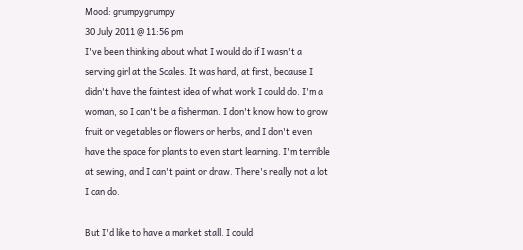Mood: grumpygrumpy
30 July 2011 @ 11:56 pm
I've been thinking about what I would do if I wasn't a serving girl at the Scales. It was hard, at first, because I didn't have the faintest idea of what work I could do. I'm a woman, so I can't be a fisherman. I don't know how to grow fruit or vegetables or flowers or herbs, and I don't even have the space for plants to even start learning. I'm terrible at sewing, and I can't paint or draw. There's really not a lot I can do.

But I'd like to have a market stall. I could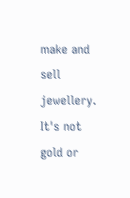make and sell jewellery. It's not gold or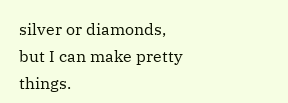silver or diamonds, but I can make pretty things.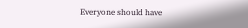Everyone should have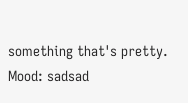something that's pretty.
Mood: sadsad